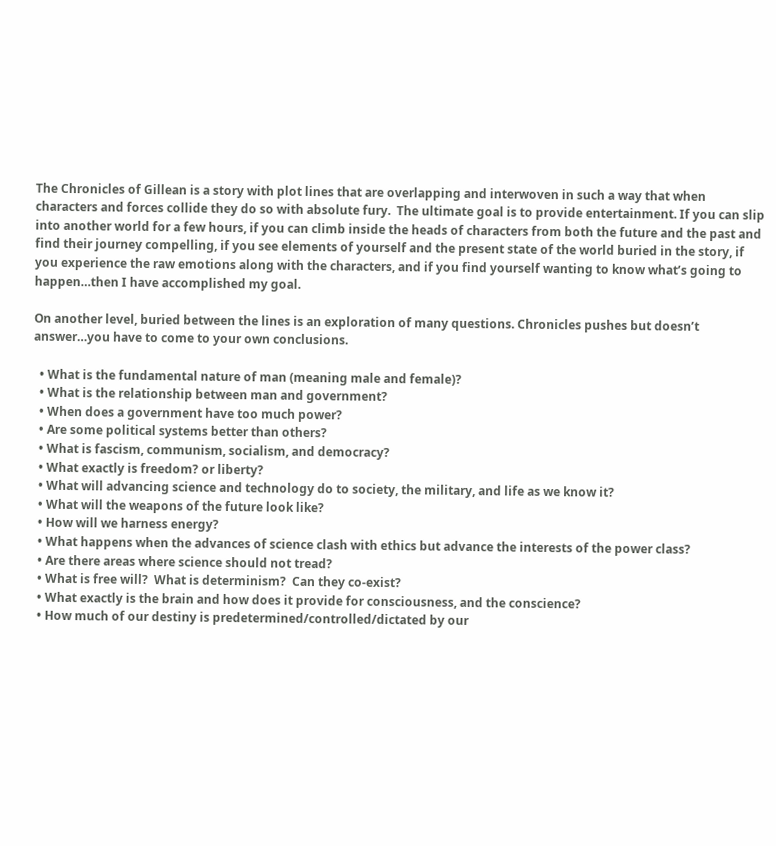The Chronicles of Gillean is a story with plot lines that are overlapping and interwoven in such a way that when characters and forces collide they do so with absolute fury.  The ultimate goal is to provide entertainment. If you can slip into another world for a few hours, if you can climb inside the heads of characters from both the future and the past and find their journey compelling, if you see elements of yourself and the present state of the world buried in the story, if you experience the raw emotions along with the characters, and if you find yourself wanting to know what’s going to happen…then I have accomplished my goal.

On another level, buried between the lines is an exploration of many questions. Chronicles pushes but doesn’t answer…you have to come to your own conclusions.

  • What is the fundamental nature of man (meaning male and female)?
  • What is the relationship between man and government?
  • When does a government have too much power?
  • Are some political systems better than others?
  • What is fascism, communism, socialism, and democracy?
  • What exactly is freedom? or liberty?
  • What will advancing science and technology do to society, the military, and life as we know it?
  • What will the weapons of the future look like?
  • How will we harness energy?
  • What happens when the advances of science clash with ethics but advance the interests of the power class?
  • Are there areas where science should not tread?
  • What is free will?  What is determinism?  Can they co-exist?
  • What exactly is the brain and how does it provide for consciousness, and the conscience?
  • How much of our destiny is predetermined/controlled/dictated by our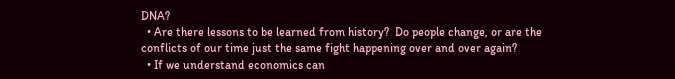DNA?
  • Are there lessons to be learned from history?  Do people change, or are the conflicts of our time just the same fight happening over and over again?
  • If we understand economics can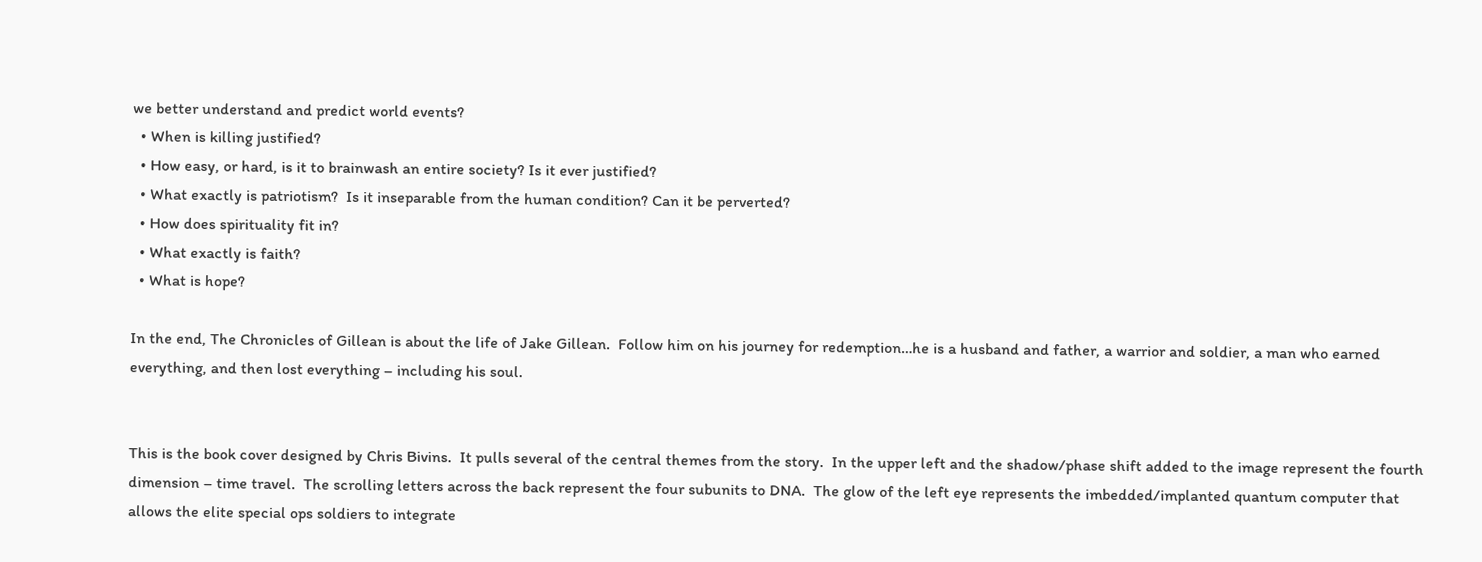we better understand and predict world events?
  • When is killing justified?
  • How easy, or hard, is it to brainwash an entire society? Is it ever justified?
  • What exactly is patriotism?  Is it inseparable from the human condition? Can it be perverted?
  • How does spirituality fit in?
  • What exactly is faith?
  • What is hope?

In the end, The Chronicles of Gillean is about the life of Jake Gillean.  Follow him on his journey for redemption…he is a husband and father, a warrior and soldier, a man who earned everything, and then lost everything – including his soul.


This is the book cover designed by Chris Bivins.  It pulls several of the central themes from the story.  In the upper left and the shadow/phase shift added to the image represent the fourth dimension – time travel.  The scrolling letters across the back represent the four subunits to DNA.  The glow of the left eye represents the imbedded/implanted quantum computer that allows the elite special ops soldiers to integrate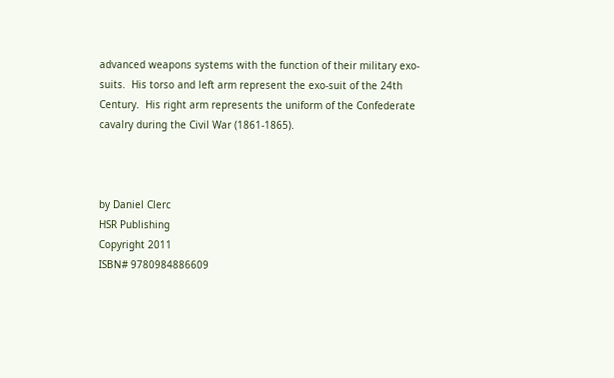advanced weapons systems with the function of their military exo-suits.  His torso and left arm represent the exo-suit of the 24th Century.  His right arm represents the uniform of the Confederate cavalry during the Civil War (1861-1865).



by Daniel Clerc
HSR Publishing
Copyright 2011
ISBN# 9780984886609